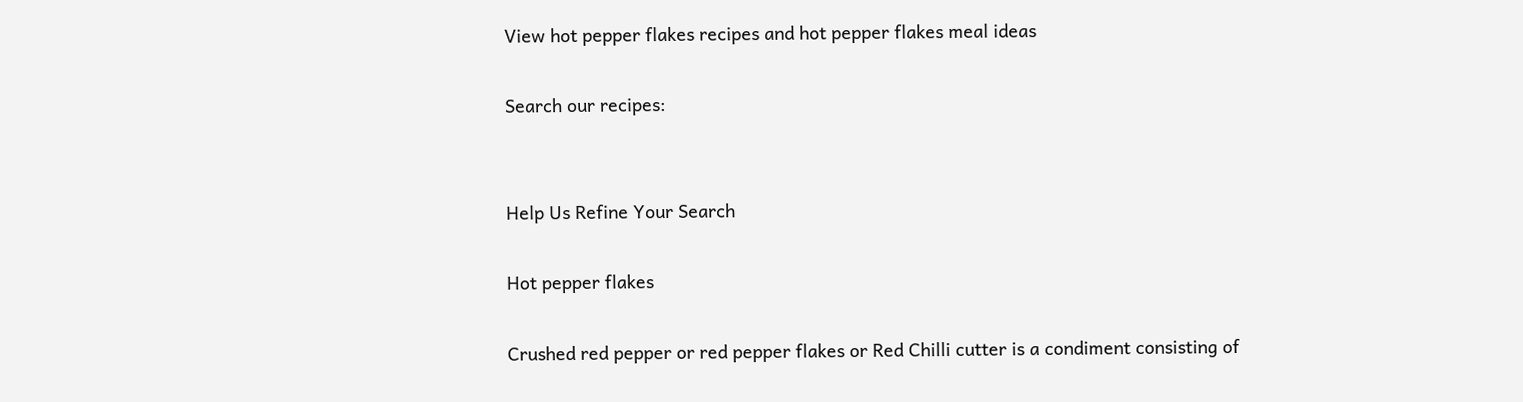View hot pepper flakes recipes and hot pepper flakes meal ideas

Search our recipes:


Help Us Refine Your Search

Hot pepper flakes

Crushed red pepper or red pepper flakes or Red Chilli cutter is a condiment consisting of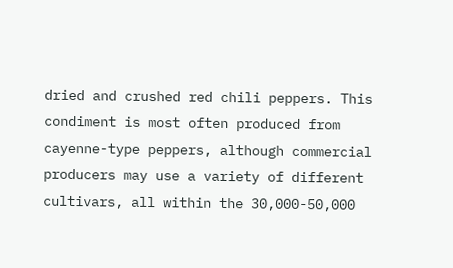dried and crushed red chili peppers. This condiment is most often produced from cayenne-type peppers, although commercial producers may use a variety of different cultivars, all within the 30,000-50,000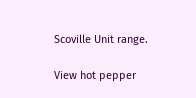Scoville Unit range.

View hot pepper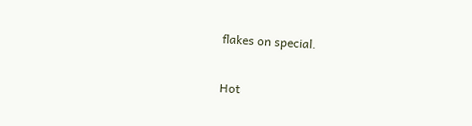flakes on special.

Hot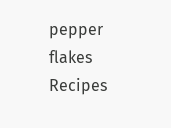pepper flakes Recipes